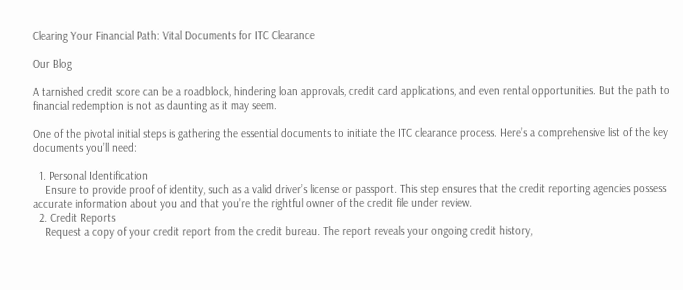Clearing Your Financial Path: Vital Documents for ITC Clearance

Our Blog

A tarnished credit score can be a roadblock, hindering loan approvals, credit card applications, and even rental opportunities. But the path to financial redemption is not as daunting as it may seem.

One of the pivotal initial steps is gathering the essential documents to initiate the ITC clearance process. Here’s a comprehensive list of the key documents you’ll need:

  1. Personal Identification
    Ensure to provide proof of identity, such as a valid driver’s license or passport. This step ensures that the credit reporting agencies possess accurate information about you and that you’re the rightful owner of the credit file under review.
  2. Credit Reports
    Request a copy of your credit report from the credit bureau. The report reveals your ongoing credit history,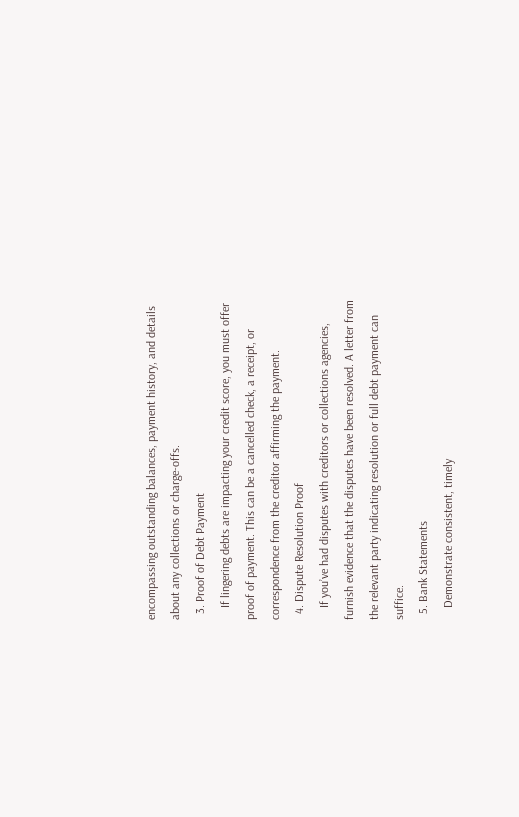encompassing outstanding balances, payment history, and details about any collections or charge-offs.
  3. Proof of Debt Payment
    If lingering debts are impacting your credit score, you must offer proof of payment. This can be a cancelled check, a receipt, or correspondence from the creditor affirming the payment.
  4. Dispute Resolution Proof
    If you’ve had disputes with creditors or collections agencies, furnish evidence that the disputes have been resolved. A letter from the relevant party indicating resolution or full debt payment can suffice.
  5. Bank Statements
    Demonstrate consistent, timely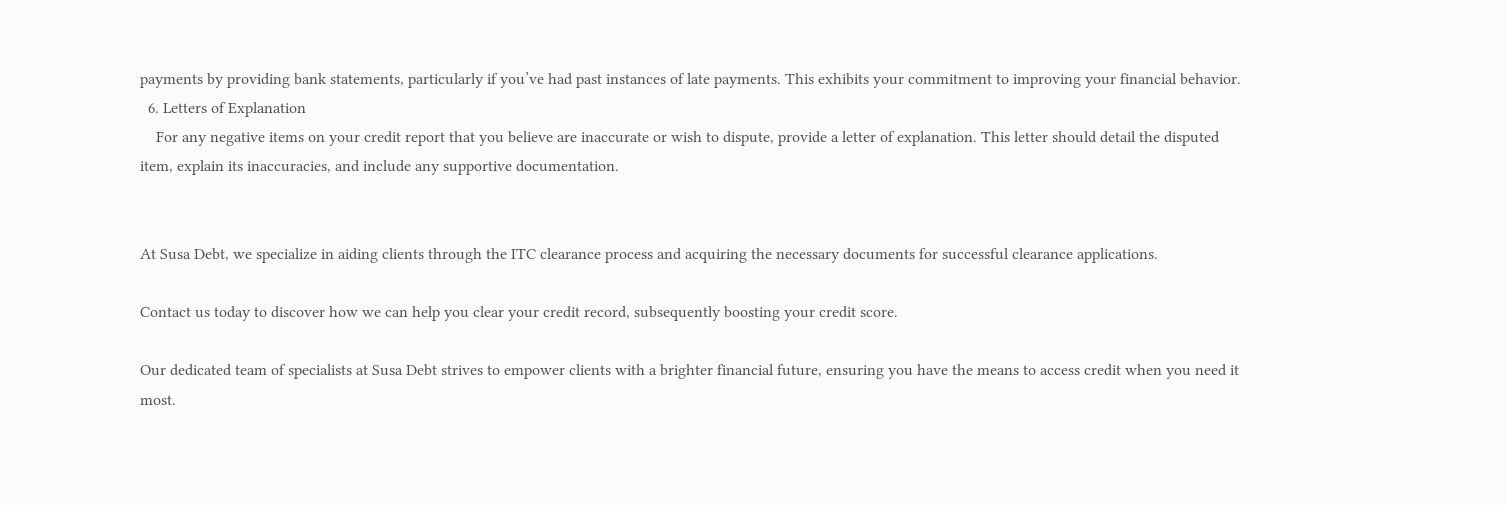payments by providing bank statements, particularly if you’ve had past instances of late payments. This exhibits your commitment to improving your financial behavior.
  6. Letters of Explanation
    For any negative items on your credit report that you believe are inaccurate or wish to dispute, provide a letter of explanation. This letter should detail the disputed item, explain its inaccuracies, and include any supportive documentation.


At Susa Debt, we specialize in aiding clients through the ITC clearance process and acquiring the necessary documents for successful clearance applications.

Contact us today to discover how we can help you clear your credit record, subsequently boosting your credit score.

Our dedicated team of specialists at Susa Debt strives to empower clients with a brighter financial future, ensuring you have the means to access credit when you need it most.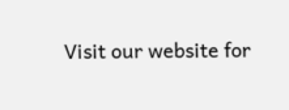Visit our website for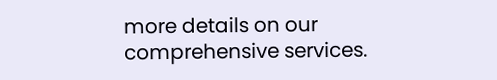more details on our comprehensive services.